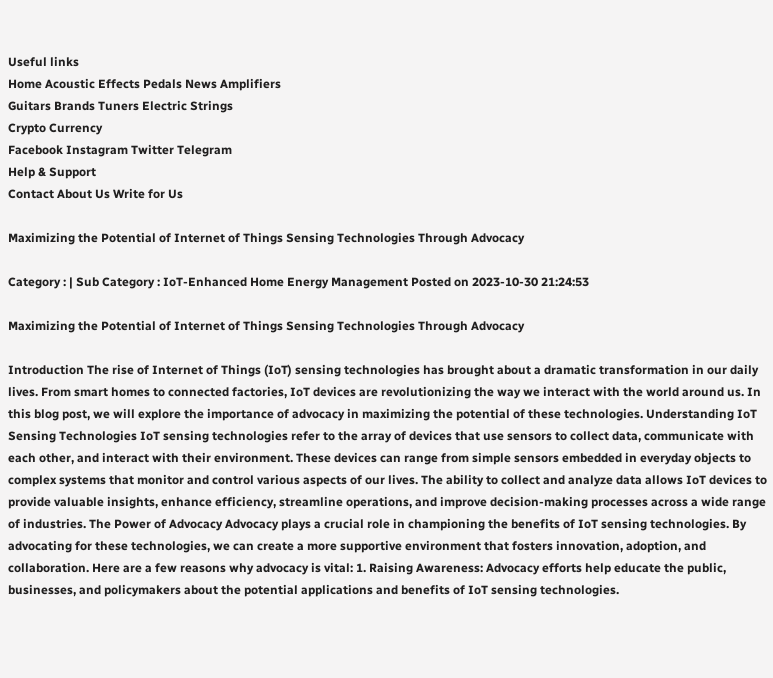Useful links
Home Acoustic Effects Pedals News Amplifiers
Guitars Brands Tuners Electric Strings
Crypto Currency
Facebook Instagram Twitter Telegram
Help & Support
Contact About Us Write for Us

Maximizing the Potential of Internet of Things Sensing Technologies Through Advocacy

Category : | Sub Category : IoT-Enhanced Home Energy Management Posted on 2023-10-30 21:24:53

Maximizing the Potential of Internet of Things Sensing Technologies Through Advocacy

Introduction The rise of Internet of Things (IoT) sensing technologies has brought about a dramatic transformation in our daily lives. From smart homes to connected factories, IoT devices are revolutionizing the way we interact with the world around us. In this blog post, we will explore the importance of advocacy in maximizing the potential of these technologies. Understanding IoT Sensing Technologies IoT sensing technologies refer to the array of devices that use sensors to collect data, communicate with each other, and interact with their environment. These devices can range from simple sensors embedded in everyday objects to complex systems that monitor and control various aspects of our lives. The ability to collect and analyze data allows IoT devices to provide valuable insights, enhance efficiency, streamline operations, and improve decision-making processes across a wide range of industries. The Power of Advocacy Advocacy plays a crucial role in championing the benefits of IoT sensing technologies. By advocating for these technologies, we can create a more supportive environment that fosters innovation, adoption, and collaboration. Here are a few reasons why advocacy is vital: 1. Raising Awareness: Advocacy efforts help educate the public, businesses, and policymakers about the potential applications and benefits of IoT sensing technologies.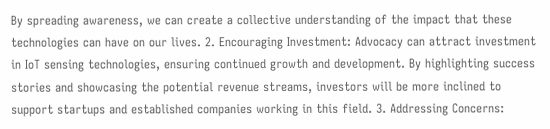By spreading awareness, we can create a collective understanding of the impact that these technologies can have on our lives. 2. Encouraging Investment: Advocacy can attract investment in IoT sensing technologies, ensuring continued growth and development. By highlighting success stories and showcasing the potential revenue streams, investors will be more inclined to support startups and established companies working in this field. 3. Addressing Concerns: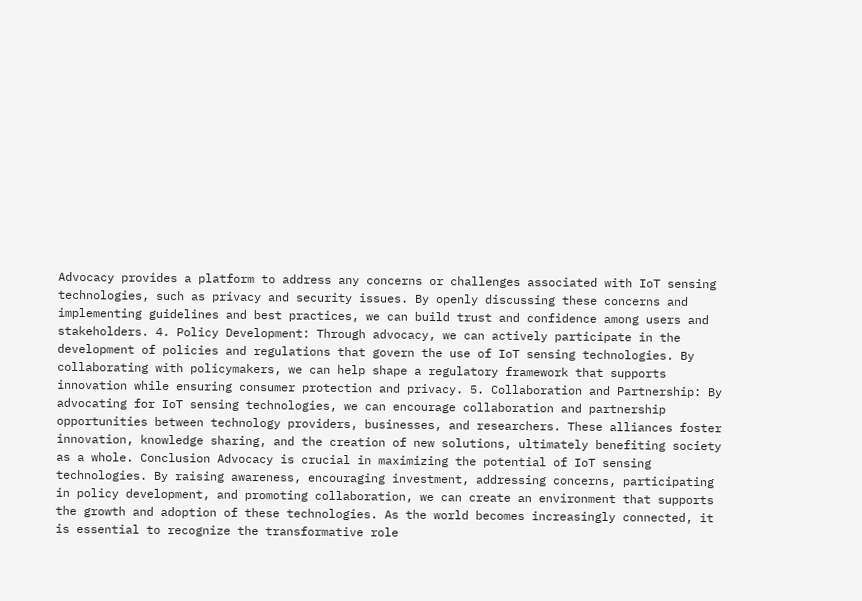Advocacy provides a platform to address any concerns or challenges associated with IoT sensing technologies, such as privacy and security issues. By openly discussing these concerns and implementing guidelines and best practices, we can build trust and confidence among users and stakeholders. 4. Policy Development: Through advocacy, we can actively participate in the development of policies and regulations that govern the use of IoT sensing technologies. By collaborating with policymakers, we can help shape a regulatory framework that supports innovation while ensuring consumer protection and privacy. 5. Collaboration and Partnership: By advocating for IoT sensing technologies, we can encourage collaboration and partnership opportunities between technology providers, businesses, and researchers. These alliances foster innovation, knowledge sharing, and the creation of new solutions, ultimately benefiting society as a whole. Conclusion Advocacy is crucial in maximizing the potential of IoT sensing technologies. By raising awareness, encouraging investment, addressing concerns, participating in policy development, and promoting collaboration, we can create an environment that supports the growth and adoption of these technologies. As the world becomes increasingly connected, it is essential to recognize the transformative role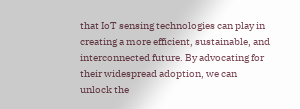that IoT sensing technologies can play in creating a more efficient, sustainable, and interconnected future. By advocating for their widespread adoption, we can unlock the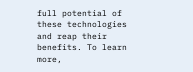full potential of these technologies and reap their benefits. To learn more,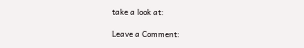take a look at:

Leave a Comment: